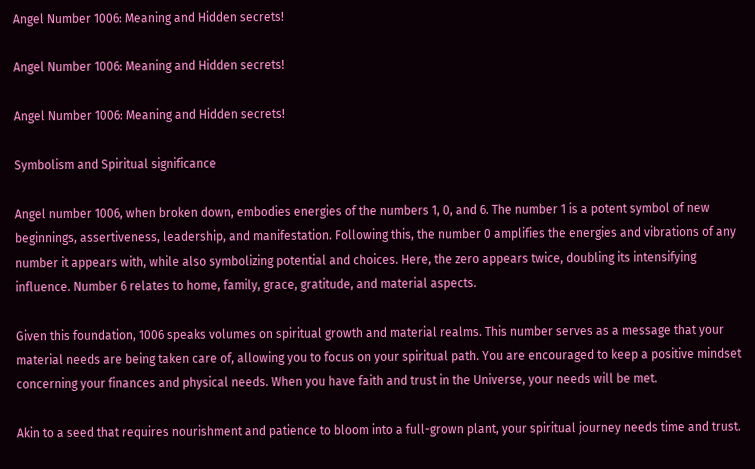Angel Number 1006: Meaning and Hidden secrets!

Angel Number 1006: Meaning and Hidden secrets!

Angel Number 1006: Meaning and Hidden secrets!

Symbolism and Spiritual significance

Angel number 1006, when broken down, embodies energies of the numbers 1, 0, and 6. The number 1 is a potent symbol of new beginnings, assertiveness, leadership, and manifestation. Following this, the number 0 amplifies the energies and vibrations of any number it appears with, while also symbolizing potential and choices. Here, the zero appears twice, doubling its intensifying influence. Number 6 relates to home, family, grace, gratitude, and material aspects.

Given this foundation, 1006 speaks volumes on spiritual growth and material realms. This number serves as a message that your material needs are being taken care of, allowing you to focus on your spiritual path. You are encouraged to keep a positive mindset concerning your finances and physical needs. When you have faith and trust in the Universe, your needs will be met.

Akin to a seed that requires nourishment and patience to bloom into a full-grown plant, your spiritual journey needs time and trust.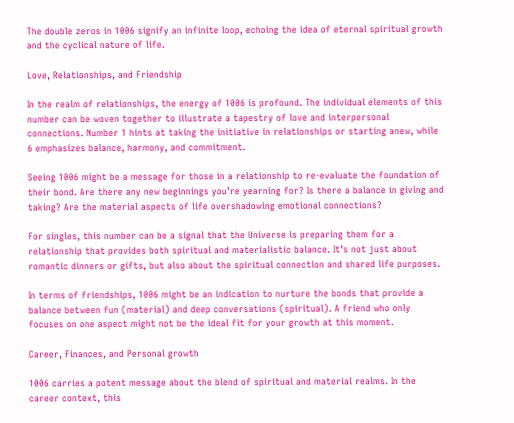The double zeros in 1006 signify an infinite loop, echoing the idea of eternal spiritual growth and the cyclical nature of life.

Love, Relationships, and Friendship

In the realm of relationships, the energy of 1006 is profound. The individual elements of this number can be woven together to illustrate a tapestry of love and interpersonal connections. Number 1 hints at taking the initiative in relationships or starting anew, while 6 emphasizes balance, harmony, and commitment.

Seeing 1006 might be a message for those in a relationship to re-evaluate the foundation of their bond. Are there any new beginnings you’re yearning for? Is there a balance in giving and taking? Are the material aspects of life overshadowing emotional connections?

For singles, this number can be a signal that the Universe is preparing them for a relationship that provides both spiritual and materialistic balance. It’s not just about romantic dinners or gifts, but also about the spiritual connection and shared life purposes.

In terms of friendships, 1006 might be an indication to nurture the bonds that provide a balance between fun (material) and deep conversations (spiritual). A friend who only focuses on one aspect might not be the ideal fit for your growth at this moment.

Career, Finances, and Personal growth

1006 carries a potent message about the blend of spiritual and material realms. In the career context, this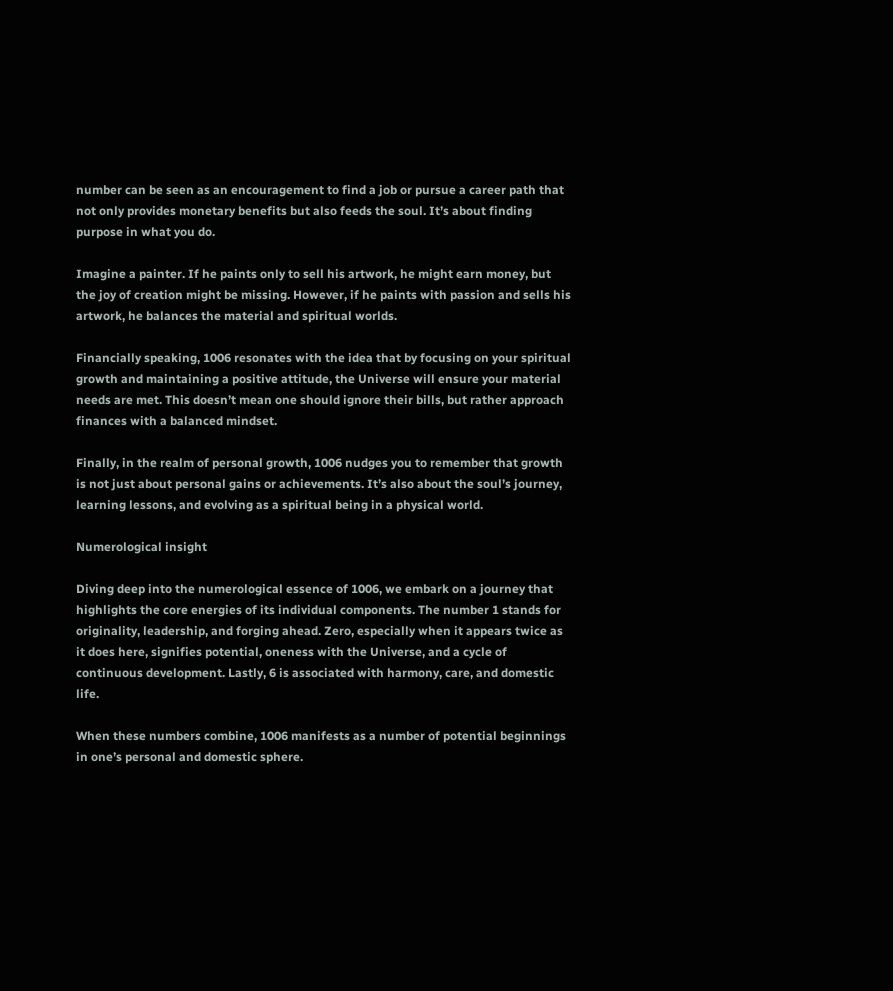number can be seen as an encouragement to find a job or pursue a career path that not only provides monetary benefits but also feeds the soul. It’s about finding purpose in what you do.

Imagine a painter. If he paints only to sell his artwork, he might earn money, but the joy of creation might be missing. However, if he paints with passion and sells his artwork, he balances the material and spiritual worlds.

Financially speaking, 1006 resonates with the idea that by focusing on your spiritual growth and maintaining a positive attitude, the Universe will ensure your material needs are met. This doesn’t mean one should ignore their bills, but rather approach finances with a balanced mindset.

Finally, in the realm of personal growth, 1006 nudges you to remember that growth is not just about personal gains or achievements. It’s also about the soul’s journey, learning lessons, and evolving as a spiritual being in a physical world.

Numerological insight

Diving deep into the numerological essence of 1006, we embark on a journey that highlights the core energies of its individual components. The number 1 stands for originality, leadership, and forging ahead. Zero, especially when it appears twice as it does here, signifies potential, oneness with the Universe, and a cycle of continuous development. Lastly, 6 is associated with harmony, care, and domestic life.

When these numbers combine, 1006 manifests as a number of potential beginnings in one’s personal and domestic sphere.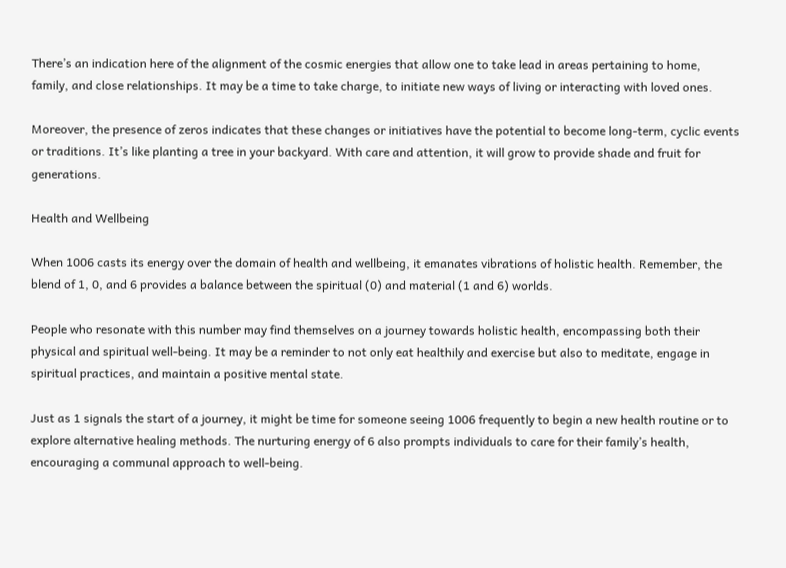There’s an indication here of the alignment of the cosmic energies that allow one to take lead in areas pertaining to home, family, and close relationships. It may be a time to take charge, to initiate new ways of living or interacting with loved ones.

Moreover, the presence of zeros indicates that these changes or initiatives have the potential to become long-term, cyclic events or traditions. It’s like planting a tree in your backyard. With care and attention, it will grow to provide shade and fruit for generations.

Health and Wellbeing

When 1006 casts its energy over the domain of health and wellbeing, it emanates vibrations of holistic health. Remember, the blend of 1, 0, and 6 provides a balance between the spiritual (0) and material (1 and 6) worlds.

People who resonate with this number may find themselves on a journey towards holistic health, encompassing both their physical and spiritual well-being. It may be a reminder to not only eat healthily and exercise but also to meditate, engage in spiritual practices, and maintain a positive mental state.

Just as 1 signals the start of a journey, it might be time for someone seeing 1006 frequently to begin a new health routine or to explore alternative healing methods. The nurturing energy of 6 also prompts individuals to care for their family’s health, encouraging a communal approach to well-being.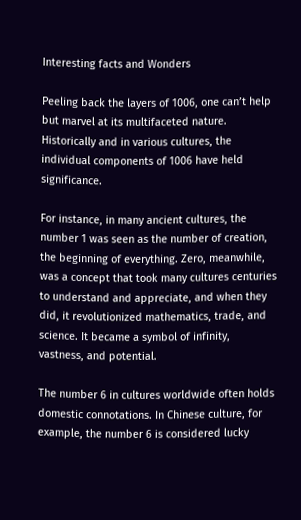Interesting facts and Wonders

Peeling back the layers of 1006, one can’t help but marvel at its multifaceted nature. Historically and in various cultures, the individual components of 1006 have held significance.

For instance, in many ancient cultures, the number 1 was seen as the number of creation, the beginning of everything. Zero, meanwhile, was a concept that took many cultures centuries to understand and appreciate, and when they did, it revolutionized mathematics, trade, and science. It became a symbol of infinity, vastness, and potential.

The number 6 in cultures worldwide often holds domestic connotations. In Chinese culture, for example, the number 6 is considered lucky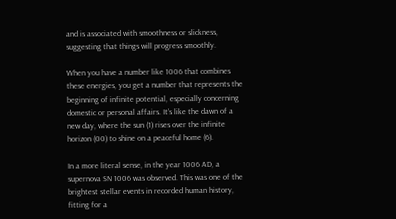and is associated with smoothness or slickness, suggesting that things will progress smoothly.

When you have a number like 1006 that combines these energies, you get a number that represents the beginning of infinite potential, especially concerning domestic or personal affairs. It’s like the dawn of a new day, where the sun (1) rises over the infinite horizon (00) to shine on a peaceful home (6).

In a more literal sense, in the year 1006 AD, a supernova SN 1006 was observed. This was one of the brightest stellar events in recorded human history, fitting for a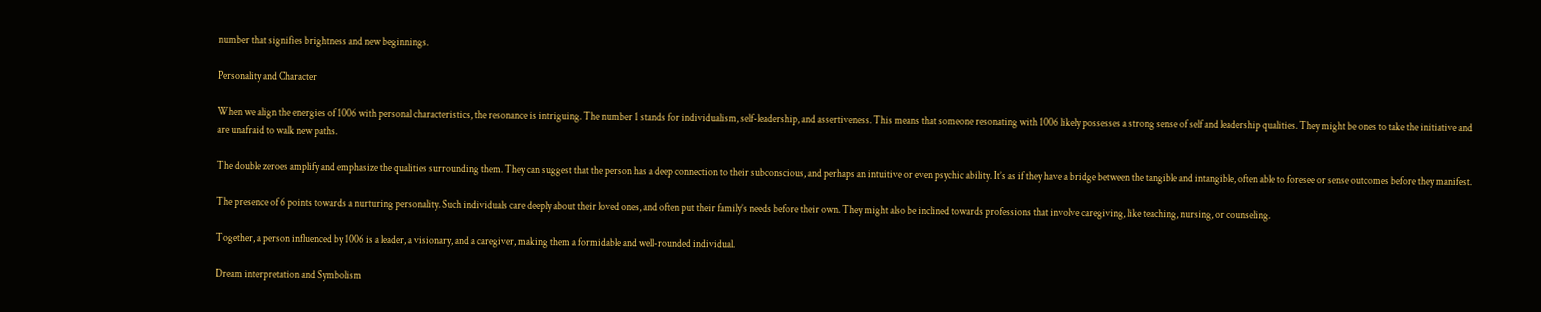number that signifies brightness and new beginnings.

Personality and Character

When we align the energies of 1006 with personal characteristics, the resonance is intriguing. The number 1 stands for individualism, self-leadership, and assertiveness. This means that someone resonating with 1006 likely possesses a strong sense of self and leadership qualities. They might be ones to take the initiative and are unafraid to walk new paths.

The double zeroes amplify and emphasize the qualities surrounding them. They can suggest that the person has a deep connection to their subconscious, and perhaps an intuitive or even psychic ability. It’s as if they have a bridge between the tangible and intangible, often able to foresee or sense outcomes before they manifest.

The presence of 6 points towards a nurturing personality. Such individuals care deeply about their loved ones, and often put their family’s needs before their own. They might also be inclined towards professions that involve caregiving, like teaching, nursing, or counseling.

Together, a person influenced by 1006 is a leader, a visionary, and a caregiver, making them a formidable and well-rounded individual.

Dream interpretation and Symbolism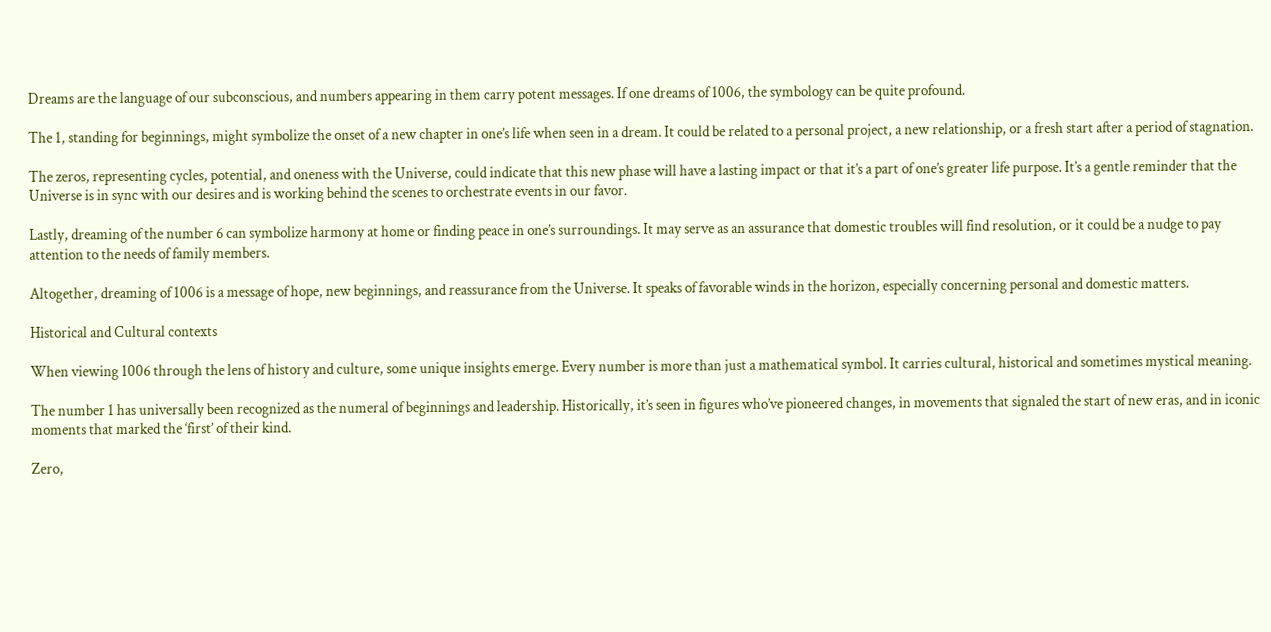Dreams are the language of our subconscious, and numbers appearing in them carry potent messages. If one dreams of 1006, the symbology can be quite profound.

The 1, standing for beginnings, might symbolize the onset of a new chapter in one’s life when seen in a dream. It could be related to a personal project, a new relationship, or a fresh start after a period of stagnation.

The zeros, representing cycles, potential, and oneness with the Universe, could indicate that this new phase will have a lasting impact or that it’s a part of one’s greater life purpose. It’s a gentle reminder that the Universe is in sync with our desires and is working behind the scenes to orchestrate events in our favor.

Lastly, dreaming of the number 6 can symbolize harmony at home or finding peace in one’s surroundings. It may serve as an assurance that domestic troubles will find resolution, or it could be a nudge to pay attention to the needs of family members.

Altogether, dreaming of 1006 is a message of hope, new beginnings, and reassurance from the Universe. It speaks of favorable winds in the horizon, especially concerning personal and domestic matters.

Historical and Cultural contexts

When viewing 1006 through the lens of history and culture, some unique insights emerge. Every number is more than just a mathematical symbol. It carries cultural, historical and sometimes mystical meaning.

The number 1 has universally been recognized as the numeral of beginnings and leadership. Historically, it’s seen in figures who’ve pioneered changes, in movements that signaled the start of new eras, and in iconic moments that marked the ‘first’ of their kind.

Zero,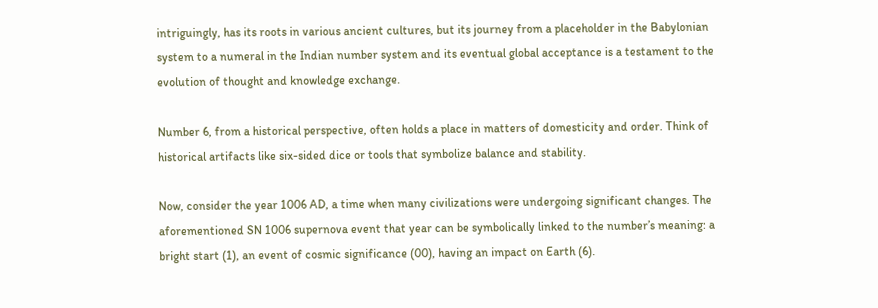intriguingly, has its roots in various ancient cultures, but its journey from a placeholder in the Babylonian system to a numeral in the Indian number system and its eventual global acceptance is a testament to the evolution of thought and knowledge exchange.

Number 6, from a historical perspective, often holds a place in matters of domesticity and order. Think of historical artifacts like six-sided dice or tools that symbolize balance and stability.

Now, consider the year 1006 AD, a time when many civilizations were undergoing significant changes. The aforementioned SN 1006 supernova event that year can be symbolically linked to the number’s meaning: a bright start (1), an event of cosmic significance (00), having an impact on Earth (6).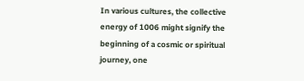In various cultures, the collective energy of 1006 might signify the beginning of a cosmic or spiritual journey, one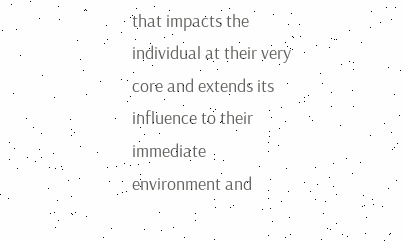that impacts the individual at their very core and extends its influence to their immediate environment and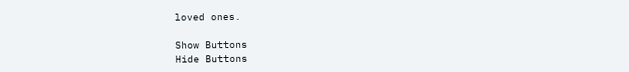loved ones.

Show Buttons
Hide Buttons